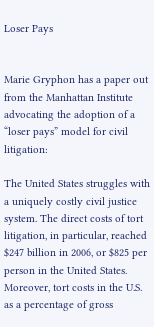Loser Pays


Marie Gryphon has a paper out from the Manhattan Institute advocating the adoption of a “loser pays” model for civil litigation:

The United States struggles with a uniquely costly civil justice system. The direct costs of tort litigation, in particular, reached $247 billion in 2006, or $825 per person in the United States. Moreover, tort costs in the U.S. as a percentage of gross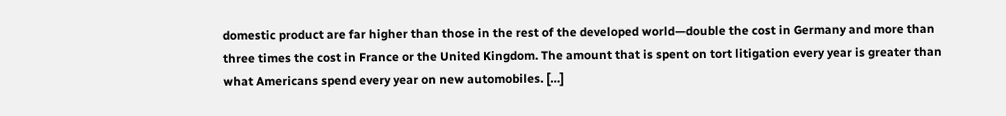domestic product are far higher than those in the rest of the developed world—double the cost in Germany and more than three times the cost in France or the United Kingdom. The amount that is spent on tort litigation every year is greater than what Americans spend every year on new automobiles. […]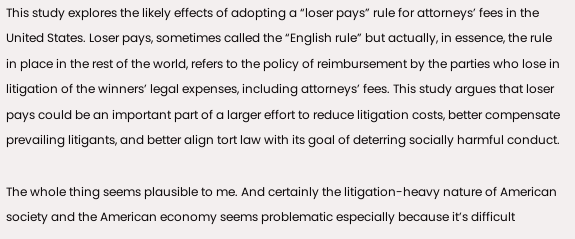This study explores the likely effects of adopting a “loser pays” rule for attorneys’ fees in the United States. Loser pays, sometimes called the “English rule” but actually, in essence, the rule in place in the rest of the world, refers to the policy of reimbursement by the parties who lose in litigation of the winners’ legal expenses, including attorneys’ fees. This study argues that loser pays could be an important part of a larger effort to reduce litigation costs, better compensate prevailing litigants, and better align tort law with its goal of deterring socially harmful conduct.

The whole thing seems plausible to me. And certainly the litigation-heavy nature of American society and the American economy seems problematic especially because it’s difficult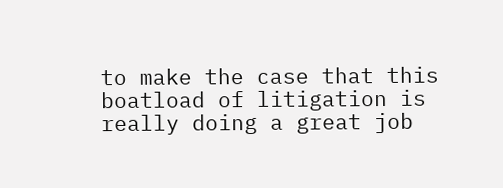to make the case that this boatload of litigation is really doing a great job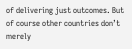of delivering just outcomes. But of course other countries don’t merely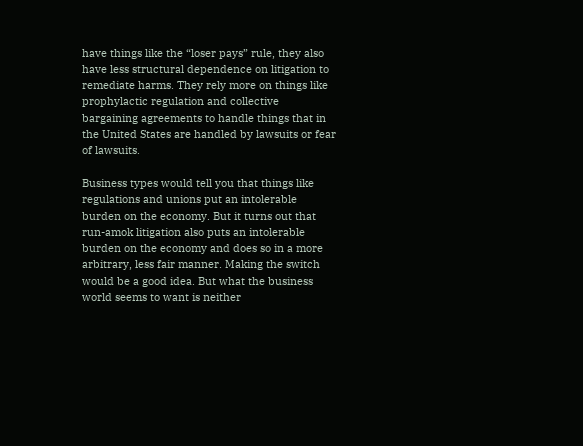have things like the “loser pays” rule, they also have less structural dependence on litigation to remediate harms. They rely more on things like prophylactic regulation and collective bargaining agreements to handle things that in the United States are handled by lawsuits or fear of lawsuits.

Business types would tell you that things like regulations and unions put an intolerable burden on the economy. But it turns out that run-amok litigation also puts an intolerable burden on the economy and does so in a more arbitrary, less fair manner. Making the switch would be a good idea. But what the business world seems to want is neither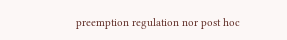preemption regulation nor post hoc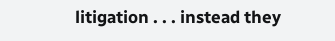litigation . . . instead they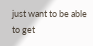just want to be able to get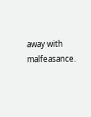away with malfeasance.